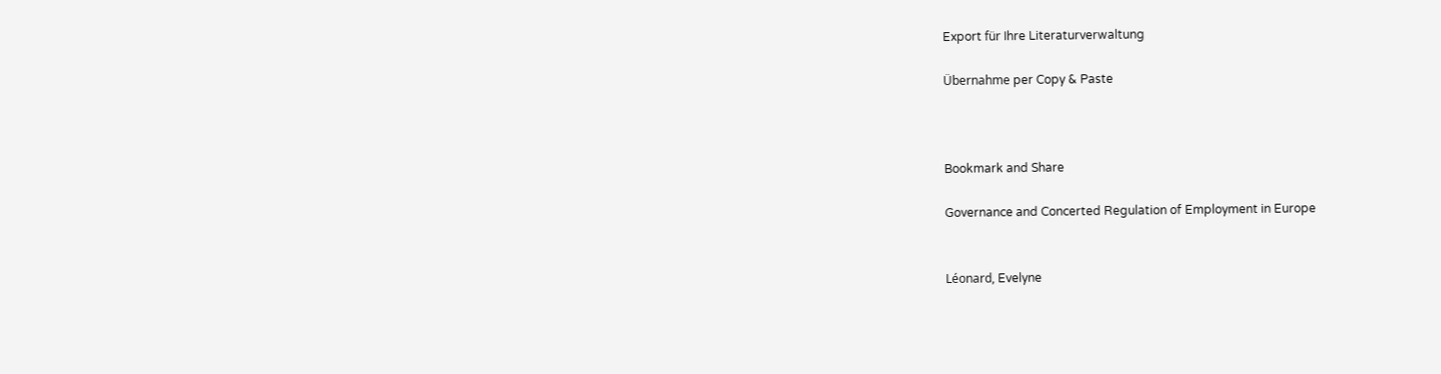Export für Ihre Literaturverwaltung

Übernahme per Copy & Paste



Bookmark and Share

Governance and Concerted Regulation of Employment in Europe


Léonard, Evelyne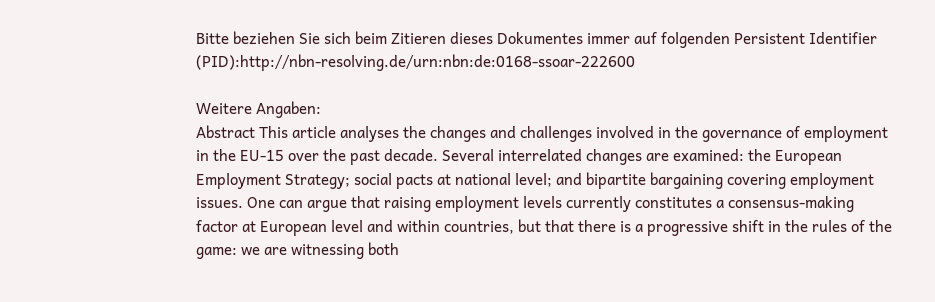Bitte beziehen Sie sich beim Zitieren dieses Dokumentes immer auf folgenden Persistent Identifier (PID):http://nbn-resolving.de/urn:nbn:de:0168-ssoar-222600

Weitere Angaben:
Abstract This article analyses the changes and challenges involved in the governance of employment in the EU-15 over the past decade. Several interrelated changes are examined: the European Employment Strategy; social pacts at national level; and bipartite bargaining covering employment issues. One can argue that raising employment levels currently constitutes a consensus-making factor at European level and within countries, but that there is a progressive shift in the rules of the game: we are witnessing both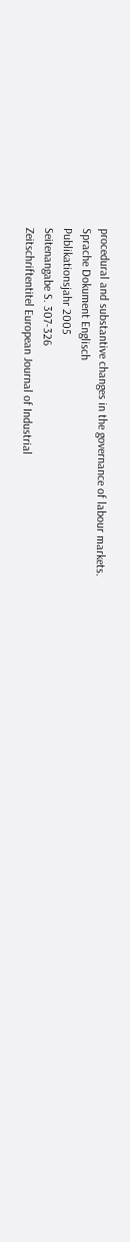procedural and substantive changes in the governance of labour markets.
Sprache Dokument Englisch
Publikationsjahr 2005
Seitenangabe S. 307-326
Zeitschriftentitel European Journal of Industrial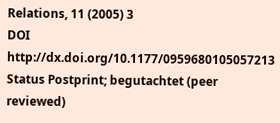Relations, 11 (2005) 3
DOI http://dx.doi.org/10.1177/0959680105057213
Status Postprint; begutachtet (peer reviewed)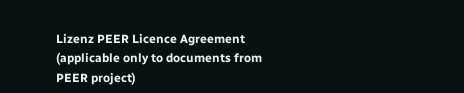Lizenz PEER Licence Agreement (applicable only to documents from PEER project)